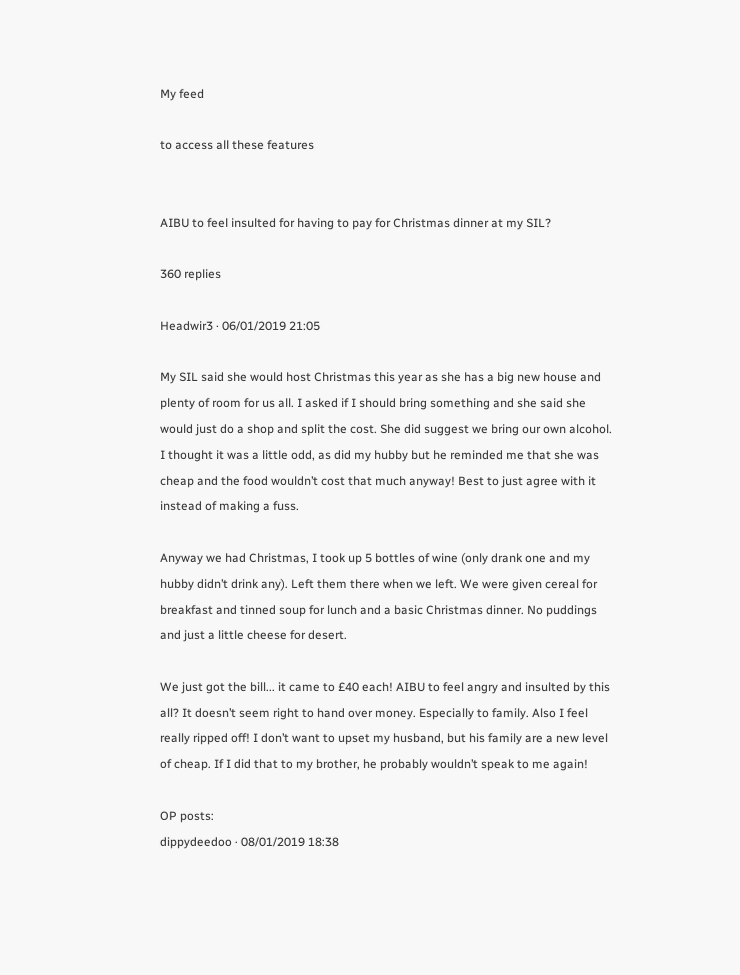My feed

to access all these features


AIBU to feel insulted for having to pay for Christmas dinner at my SIL?

360 replies

Headwir3 · 06/01/2019 21:05

My SIL said she would host Christmas this year as she has a big new house and plenty of room for us all. I asked if I should bring something and she said she would just do a shop and split the cost. She did suggest we bring our own alcohol. I thought it was a little odd, as did my hubby but he reminded me that she was cheap and the food wouldn’t cost that much anyway! Best to just agree with it instead of making a fuss.

Anyway we had Christmas, I took up 5 bottles of wine (only drank one and my hubby didn’t drink any). Left them there when we left. We were given cereal for breakfast and tinned soup for lunch and a basic Christmas dinner. No puddings and just a little cheese for desert.

We just got the bill... it came to £40 each! AIBU to feel angry and insulted by this all? It doesn’t seem right to hand over money. Especially to family. Also I feel really ripped off! I don’t want to upset my husband, but his family are a new level of cheap. If I did that to my brother, he probably wouldn’t speak to me again!

OP posts:
dippydeedoo · 08/01/2019 18:38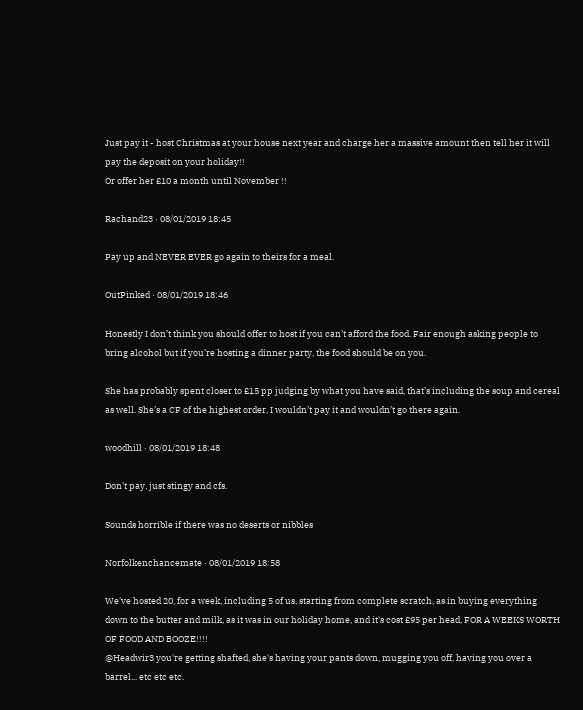Just pay it - host Christmas at your house next year and charge her a massive amount then tell her it will pay the deposit on your holiday!!
Or offer her £10 a month until November !!

Rachand23 · 08/01/2019 18:45

Pay up and NEVER EVER go again to theirs for a meal.

OutPinked · 08/01/2019 18:46

Honestly I don’t think you should offer to host if you can’t afford the food. Fair enough asking people to bring alcohol but if you’re hosting a dinner party, the food should be on you.

She has probably spent closer to £15 pp judging by what you have said, that’s including the soup and cereal as well. She’s a CF of the highest order, I wouldn’t pay it and wouldn’t go there again.

woodhill · 08/01/2019 18:48

Don't pay, just stingy and cfs.

Sounds horrible if there was no deserts or nibbles

Norfolkenchancemate · 08/01/2019 18:58

We've hosted 20, for a week, including 5 of us, starting from complete scratch, as in buying everything down to the butter and milk, as it was in our holiday home, and it's cost £95 per head, FOR A WEEKS WORTH OF FOOD AND BOOZE!!!!
@Headwir3 you're getting shafted, she's having your pants down, mugging you off, having you over a barrel... etc etc etc.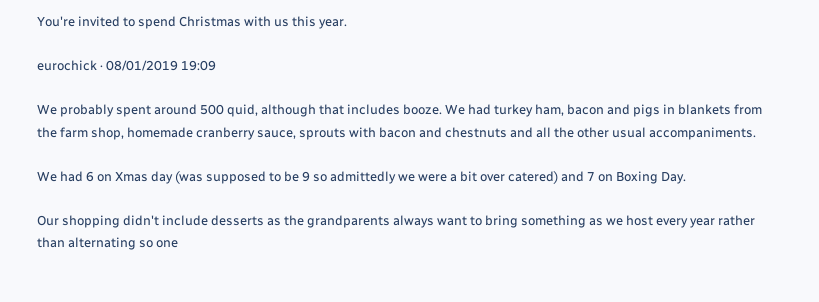You're invited to spend Christmas with us this year.

eurochick · 08/01/2019 19:09

We probably spent around 500 quid, although that includes booze. We had turkey ham, bacon and pigs in blankets from the farm shop, homemade cranberry sauce, sprouts with bacon and chestnuts and all the other usual accompaniments.

We had 6 on Xmas day (was supposed to be 9 so admittedly we were a bit over catered) and 7 on Boxing Day.

Our shopping didn't include desserts as the grandparents always want to bring something as we host every year rather than alternating so one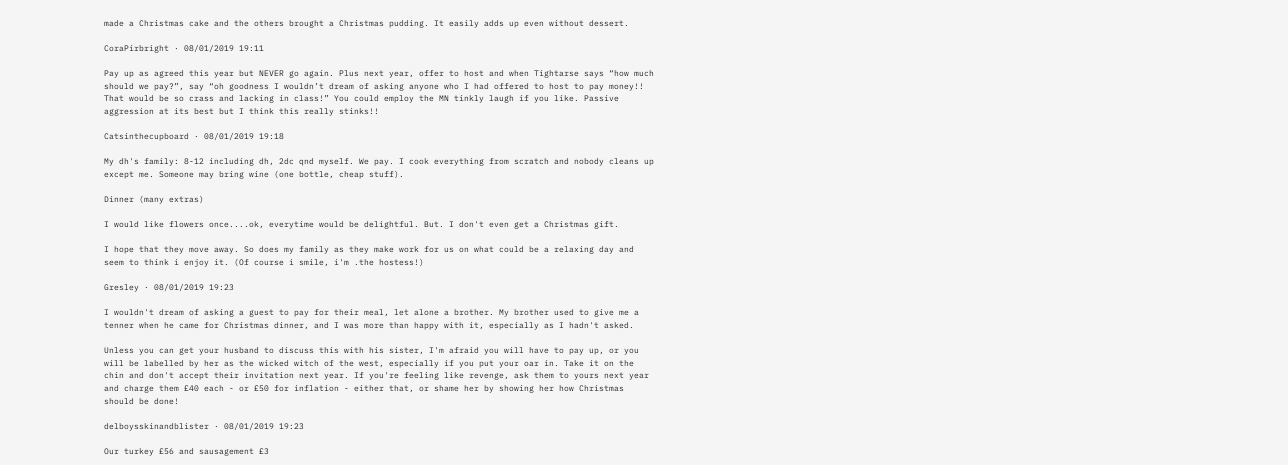made a Christmas cake and the others brought a Christmas pudding. It easily adds up even without dessert.

CoraPirbright · 08/01/2019 19:11

Pay up as agreed this year but NEVER go again. Plus next year, offer to host and when Tightarse says “how much should we pay?”, say “oh goodness I wouldn’t dream of asking anyone who I had offered to host to pay money!! That would be so crass and lacking in class!” You could employ the MN tinkly laugh if you like. Passive aggression at its best but I think this really stinks!!

Catsinthecupboard · 08/01/2019 19:18

My dh's family: 8-12 including dh, 2dc qnd myself. We pay. I cook everything from scratch and nobody cleans up except me. Someone may bring wine (one bottle, cheap stuff).

Dinner (many extras)

I would like flowers once....ok, everytime would be delightful. But. I don't even get a Christmas gift.

I hope that they move away. So does my family as they make work for us on what could be a relaxing day and seem to think i enjoy it. (Of course i smile, i'm .the hostess!)

Gresley · 08/01/2019 19:23

I wouldn't dream of asking a guest to pay for their meal, let alone a brother. My brother used to give me a tenner when he came for Christmas dinner, and I was more than happy with it, especially as I hadn't asked.

Unless you can get your husband to discuss this with his sister, I'm afraid you will have to pay up, or you will be labelled by her as the wicked witch of the west, especially if you put your oar in. Take it on the chin and don't accept their invitation next year. If you're feeling like revenge, ask them to yours next year and charge them £40 each - or £50 for inflation - either that, or shame her by showing her how Christmas should be done!

delboysskinandblister · 08/01/2019 19:23

Our turkey £56 and sausagement £3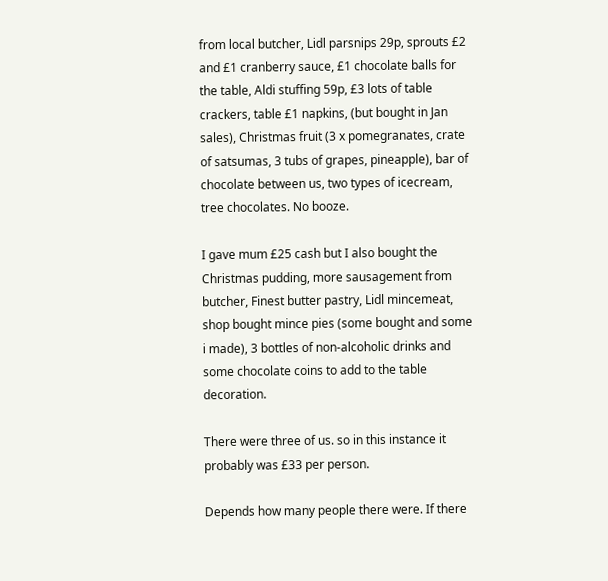from local butcher, Lidl parsnips 29p, sprouts £2 and £1 cranberry sauce, £1 chocolate balls for the table, Aldi stuffing 59p, £3 lots of table crackers, table £1 napkins, (but bought in Jan sales), Christmas fruit (3 x pomegranates, crate of satsumas, 3 tubs of grapes, pineapple), bar of chocolate between us, two types of icecream, tree chocolates. No booze.

I gave mum £25 cash but I also bought the Christmas pudding, more sausagement from butcher, Finest butter pastry, Lidl mincemeat, shop bought mince pies (some bought and some i made), 3 bottles of non-alcoholic drinks and some chocolate coins to add to the table decoration.

There were three of us. so in this instance it probably was £33 per person.

Depends how many people there were. If there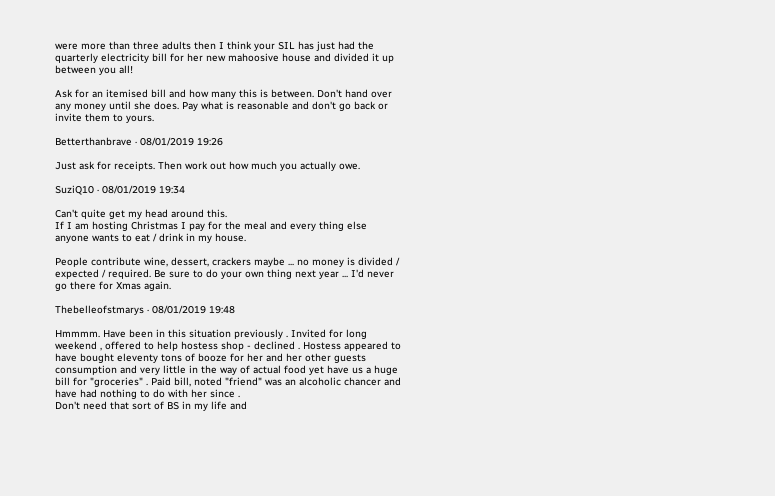were more than three adults then I think your SIL has just had the quarterly electricity bill for her new mahoosive house and divided it up between you all!

Ask for an itemised bill and how many this is between. Don't hand over any money until she does. Pay what is reasonable and don't go back or invite them to yours.

Betterthanbrave · 08/01/2019 19:26

Just ask for receipts. Then work out how much you actually owe.

SuziQ10 · 08/01/2019 19:34

Can't quite get my head around this.
If I am hosting Christmas I pay for the meal and every thing else anyone wants to eat / drink in my house.

People contribute wine, dessert, crackers maybe ... no money is divided / expected / required. Be sure to do your own thing next year ... I'd never go there for Xmas again.

Thebelleofstmarys · 08/01/2019 19:48

Hmmmm. Have been in this situation previously . Invited for long weekend , offered to help hostess shop - declined . Hostess appeared to have bought eleventy tons of booze for her and her other guests consumption and very little in the way of actual food yet have us a huge bill for "groceries" . Paid bill, noted "friend" was an alcoholic chancer and have had nothing to do with her since .
Don't need that sort of BS in my life and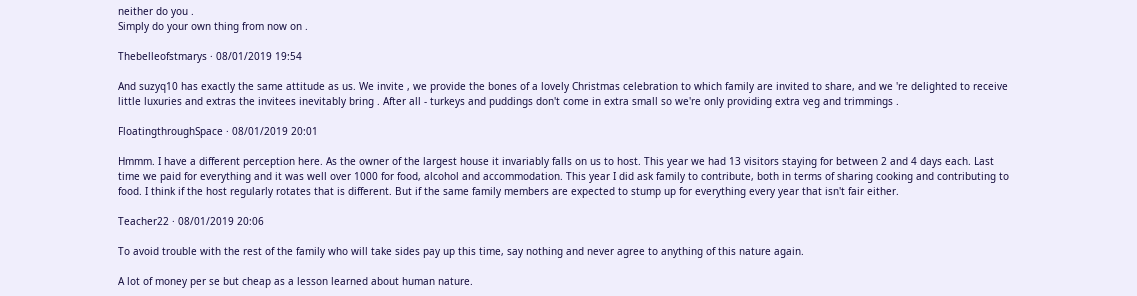neither do you .
Simply do your own thing from now on .

Thebelleofstmarys · 08/01/2019 19:54

And suzyq10 has exactly the same attitude as us. We invite , we provide the bones of a lovely Christmas celebration to which family are invited to share, and we 're delighted to receive little luxuries and extras the invitees inevitably bring . After all - turkeys and puddings don't come in extra small so we're only providing extra veg and trimmings .

FloatingthroughSpace · 08/01/2019 20:01

Hmmm. I have a different perception here. As the owner of the largest house it invariably falls on us to host. This year we had 13 visitors staying for between 2 and 4 days each. Last time we paid for everything and it was well over 1000 for food, alcohol and accommodation. This year I did ask family to contribute, both in terms of sharing cooking and contributing to food. I think if the host regularly rotates that is different. But if the same family members are expected to stump up for everything every year that isn't fair either.

Teacher22 · 08/01/2019 20:06

To avoid trouble with the rest of the family who will take sides pay up this time, say nothing and never agree to anything of this nature again.

A lot of money per se but cheap as a lesson learned about human nature.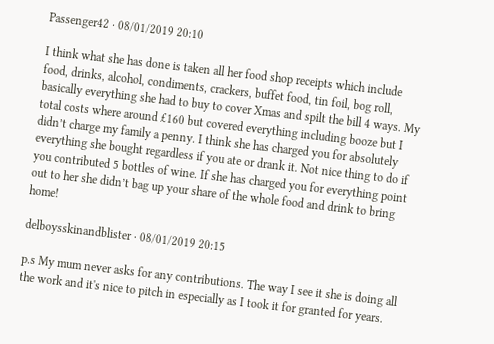Passenger42 · 08/01/2019 20:10

I think what she has done is taken all her food shop receipts which include food, drinks, alcohol, condiments, crackers, buffet food, tin foil, bog roll, basically everything she had to buy to cover Xmas and spilt the bill 4 ways. My total costs where around £160 but covered everything including booze but I didn’t charge my family a penny. I think she has charged you for absolutely everything she bought regardless if you ate or drank it. Not nice thing to do if you contributed 5 bottles of wine. If she has charged you for everything point out to her she didn’t bag up your share of the whole food and drink to bring home!

delboysskinandblister · 08/01/2019 20:15

p.s My mum never asks for any contributions. The way I see it she is doing all the work and it's nice to pitch in especially as I took it for granted for years.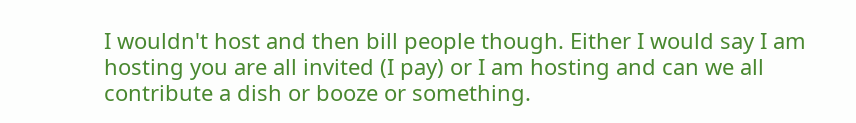I wouldn't host and then bill people though. Either I would say I am hosting you are all invited (I pay) or I am hosting and can we all contribute a dish or booze or something.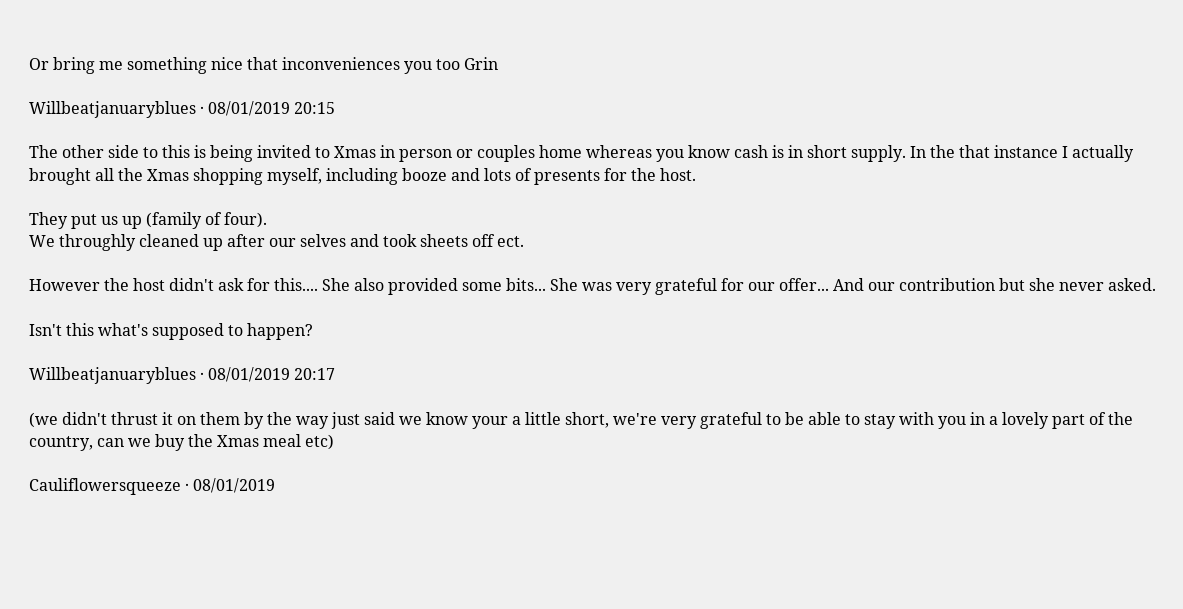Or bring me something nice that inconveniences you too Grin

Willbeatjanuaryblues · 08/01/2019 20:15

The other side to this is being invited to Xmas in person or couples home whereas you know cash is in short supply. In the that instance I actually brought all the Xmas shopping myself, including booze and lots of presents for the host.

They put us up (family of four).
We throughly cleaned up after our selves and took sheets off ect.

However the host didn't ask for this.... She also provided some bits... She was very grateful for our offer... And our contribution but she never asked.

Isn't this what's supposed to happen?

Willbeatjanuaryblues · 08/01/2019 20:17

(we didn't thrust it on them by the way just said we know your a little short, we're very grateful to be able to stay with you in a lovely part of the country, can we buy the Xmas meal etc)

Cauliflowersqueeze · 08/01/2019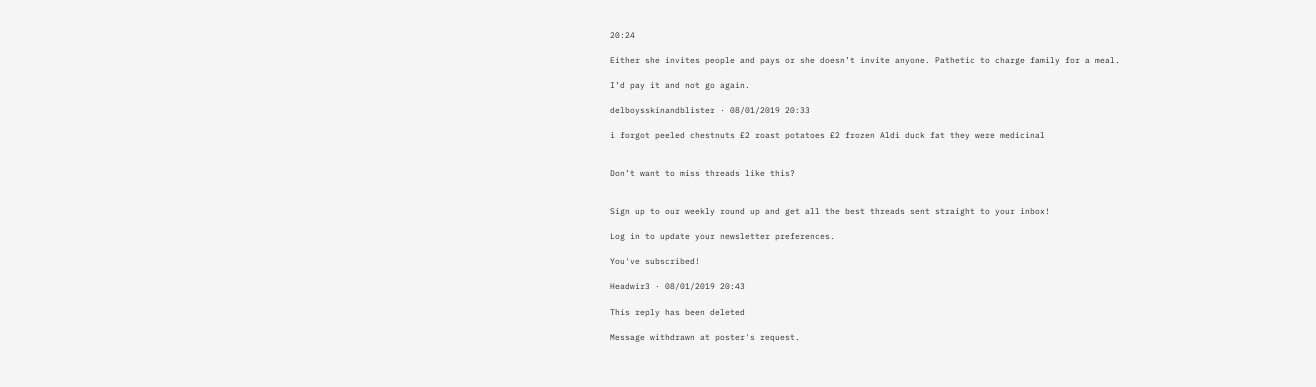20:24

Either she invites people and pays or she doesn’t invite anyone. Pathetic to charge family for a meal.

I’d pay it and not go again.

delboysskinandblister · 08/01/2019 20:33

i forgot peeled chestnuts £2 roast potatoes £2 frozen Aldi duck fat they were medicinal


Don’t want to miss threads like this?


Sign up to our weekly round up and get all the best threads sent straight to your inbox!

Log in to update your newsletter preferences.

You've subscribed!

Headwir3 · 08/01/2019 20:43

This reply has been deleted

Message withdrawn at poster's request.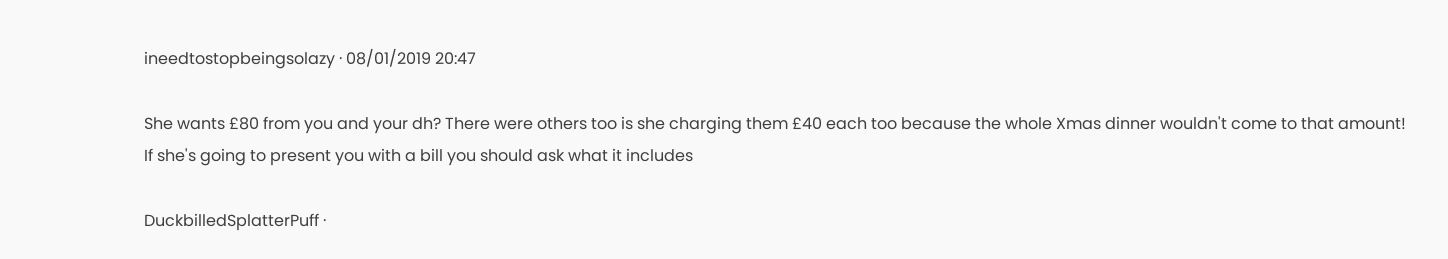ineedtostopbeingsolazy · 08/01/2019 20:47

She wants £80 from you and your dh? There were others too is she charging them £40 each too because the whole Xmas dinner wouldn't come to that amount!
If she's going to present you with a bill you should ask what it includes

DuckbilledSplatterPuff ·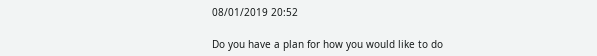08/01/2019 20:52

Do you have a plan for how you would like to do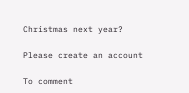Christmas next year?

Please create an account

To comment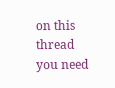on this thread you need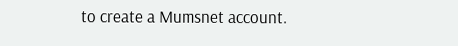to create a Mumsnet account.